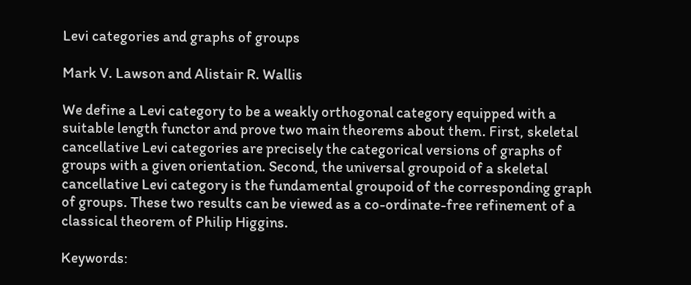Levi categories and graphs of groups

Mark V. Lawson and Alistair R. Wallis

We define a Levi category to be a weakly orthogonal category equipped with a suitable length functor and prove two main theorems about them. First, skeletal cancellative Levi categories are precisely the categorical versions of graphs of groups with a given orientation. Second, the universal groupoid of a skeletal cancellative Levi category is the fundamental groupoid of the corresponding graph of groups. These two results can be viewed as a co-ordinate-free refinement of a classical theorem of Philip Higgins.

Keywords: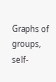Graphs of groups, self-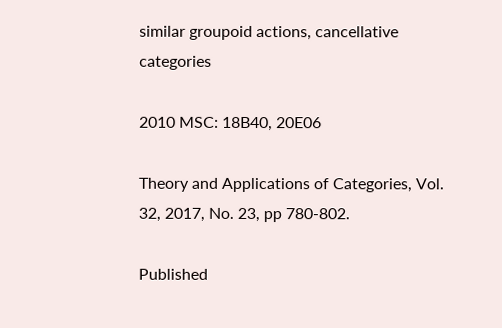similar groupoid actions, cancellative categories

2010 MSC: 18B40, 20E06

Theory and Applications of Categories, Vol. 32, 2017, No. 23, pp 780-802.

Published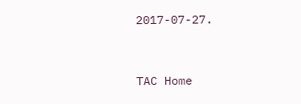2017-07-27.


TAC Home